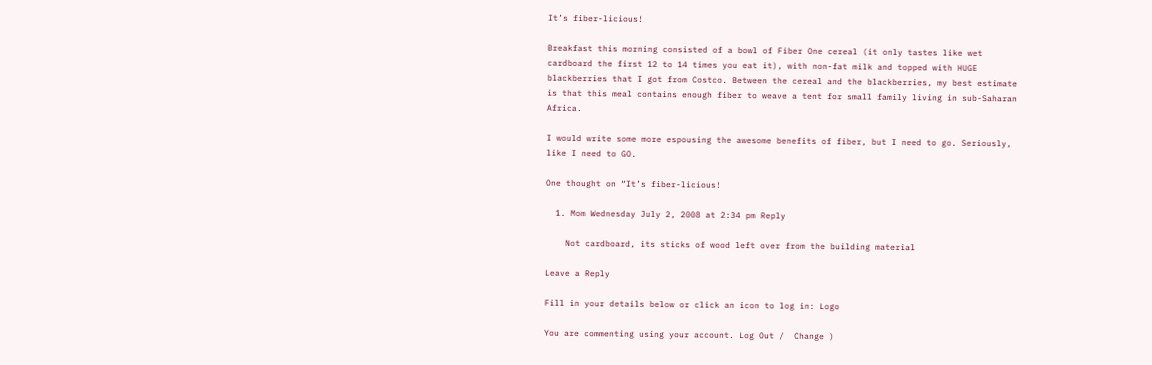It’s fiber-licious!

Breakfast this morning consisted of a bowl of Fiber One cereal (it only tastes like wet cardboard the first 12 to 14 times you eat it), with non-fat milk and topped with HUGE blackberries that I got from Costco. Between the cereal and the blackberries, my best estimate is that this meal contains enough fiber to weave a tent for small family living in sub-Saharan Africa.

I would write some more espousing the awesome benefits of fiber, but I need to go. Seriously, like I need to GO.

One thought on “It’s fiber-licious!

  1. Mom Wednesday July 2, 2008 at 2:34 pm Reply

    Not cardboard, its sticks of wood left over from the building material

Leave a Reply

Fill in your details below or click an icon to log in: Logo

You are commenting using your account. Log Out /  Change )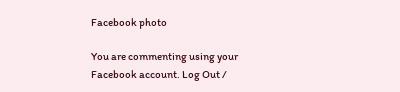Facebook photo

You are commenting using your Facebook account. Log Out /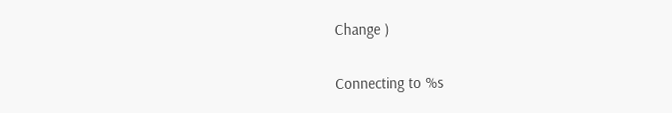Change )

Connecting to %s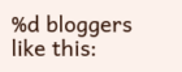%d bloggers like this: